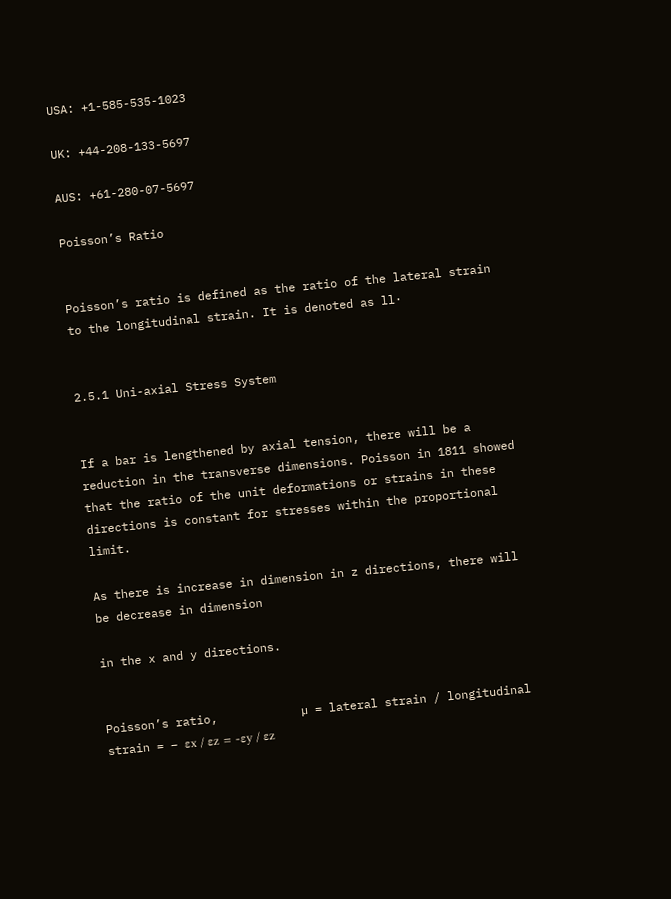USA: +1-585-535-1023

UK: +44-208-133-5697

AUS: +61-280-07-5697

Poisson’s Ratio


Poisson’s ratio is defined as the ratio of the lateral strain to the longitudinal strain. It is denoted as ll·


2.5.1 Uni-axial Stress System


If a bar is lengthened by axial tension, there will be a reduction in the transverse dimensions. Poisson in 1811 showed that the ratio of the unit deformations or strains in these directions is constant for stresses within the proportional limit.

As there is increase in dimension in z directions, there will be decrease in dimension

in the x and y directions.


Poisson’s ratio,            µ = lateral strain / longitudinal strain = – εx / εz = -εy / εz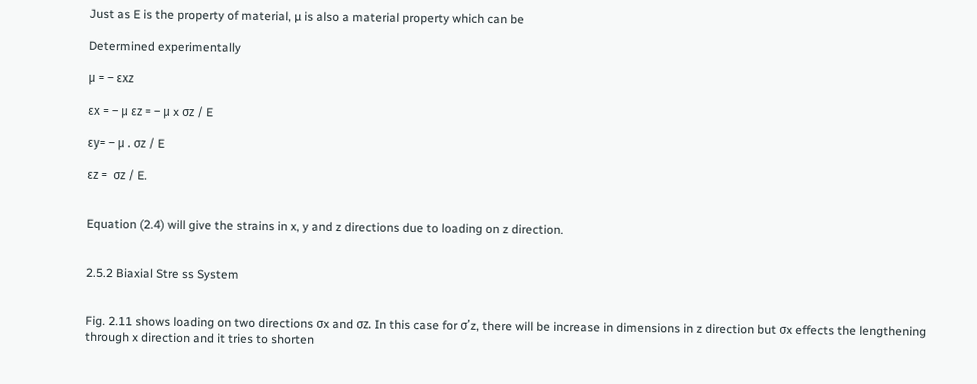Just as E is the property of material, µ is also a material property which can be

Determined experimentally

µ = – εxz

εx = – µ εz = – µ x σz / E

εy= – µ . σz / E

εz =  σz / E.


Equation (2.4) will give the strains in x, y and z directions due to loading on z direction.


2.5.2 Biaxial Stre ss System


Fig. 2.11 shows loading on two directions σx and σz. In this case for σ’z, there will be increase in dimensions in z direction but σx effects the lengthening through x direction and it tries to shorten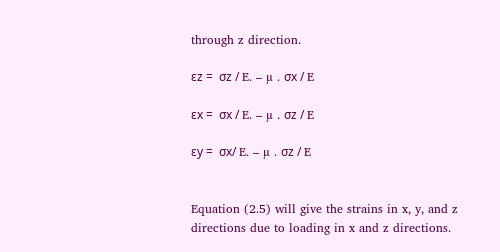through z direction.

εz =  σz / E. – µ . σx / E

εx =  σx / E. – µ . σz / E

εy =  σx/ E. – µ . σz / E


Equation (2.5) will give the strains in x, y, and z directions due to loading in x and z directions.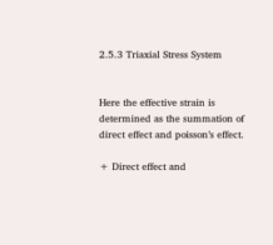2.5.3 Triaxial Stress System


Here the effective strain is determined as the summation of direct effect and poisson’s effect.

+ Direct effect and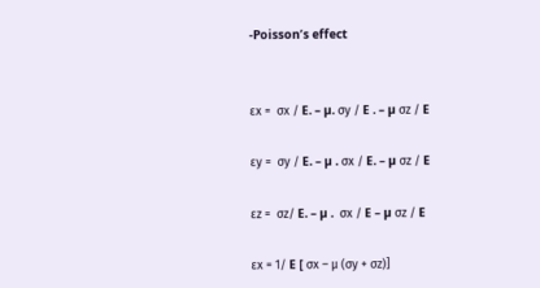-Poisson’s effect


εx =  σx / E. – µ. σy / E . – µ σz / E

εy =  σy / E. – µ . σx / E. – µ σz / E

εz =  σz/ E. – µ .  σx / E – µ σz / E

εx = 1/ E [ σx – µ (σy + σz)]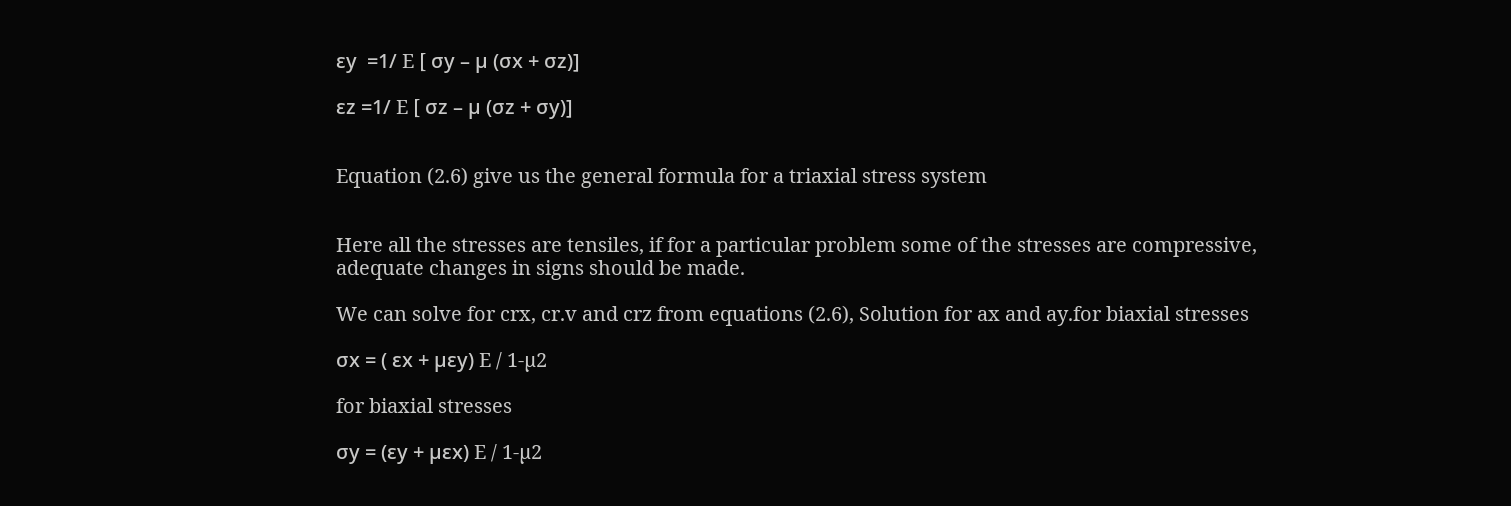εy  =1/ E [ σy – µ (σx + σz)]

εz =1/ E [ σz – µ (σz + σy)]


Equation (2.6) give us the general formula for a triaxial stress system


Here all the stresses are tensiles, if for a particular problem some of the stresses are compressive, adequate changes in signs should be made.

We can solve for crx, cr.v and crz from equations (2.6), Solution for ax and ay.for biaxial stresses

σx = ( εx + µεy) E / 1-µ2

for biaxial stresses

σy = (εy + µεx) E / 1-µ2